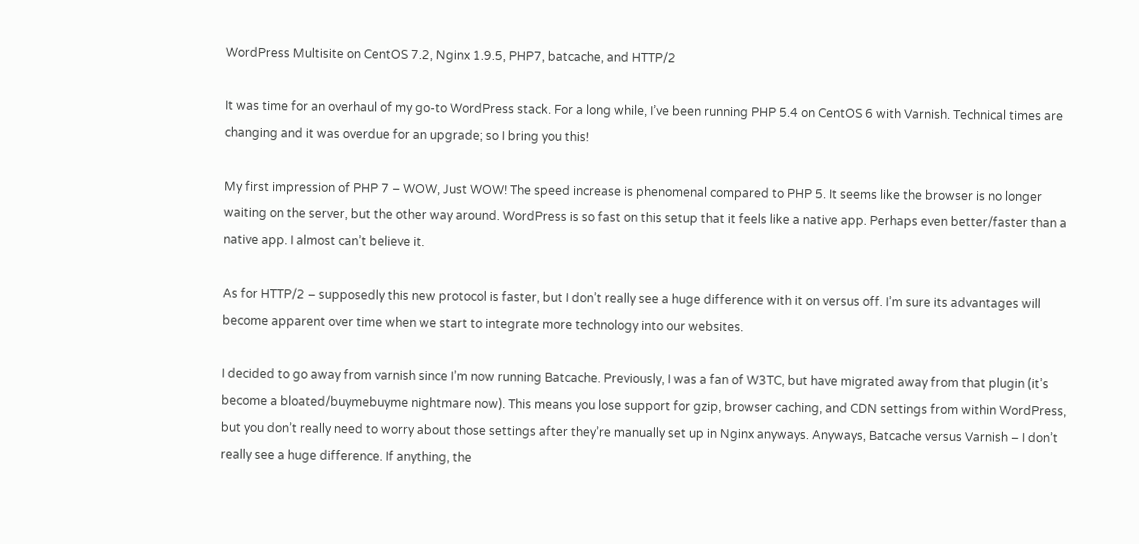WordPress Multisite on CentOS 7.2, Nginx 1.9.5, PHP7, batcache, and HTTP/2

It was time for an overhaul of my go-to WordPress stack. For a long while, I’ve been running PHP 5.4 on CentOS 6 with Varnish. Technical times are changing and it was overdue for an upgrade; so I bring you this!

My first impression of PHP 7 – WOW, Just WOW! The speed increase is phenomenal compared to PHP 5. It seems like the browser is no longer waiting on the server, but the other way around. WordPress is so fast on this setup that it feels like a native app. Perhaps even better/faster than a native app. I almost can’t believe it.

As for HTTP/2 – supposedly this new protocol is faster, but I don’t really see a huge difference with it on versus off. I’m sure its advantages will become apparent over time when we start to integrate more technology into our websites.

I decided to go away from varnish since I’m now running Batcache. Previously, I was a fan of W3TC, but have migrated away from that plugin (it’s become a bloated/buymebuyme nightmare now). This means you lose support for gzip, browser caching, and CDN settings from within WordPress, but you don’t really need to worry about those settings after they’re manually set up in Nginx anyways. Anyways, Batcache versus Varnish – I don’t really see a huge difference. If anything, the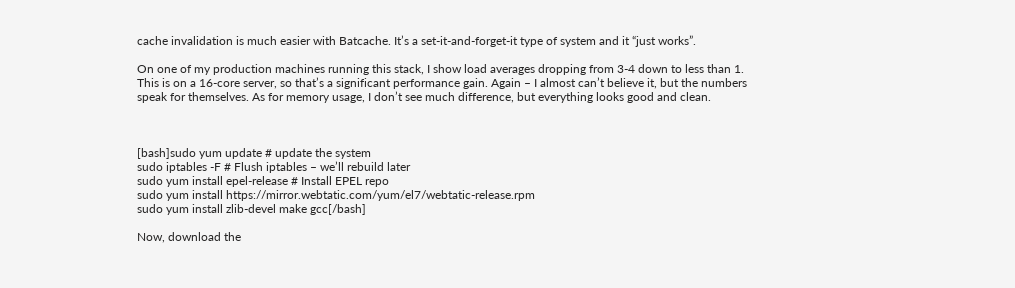cache invalidation is much easier with Batcache. It’s a set-it-and-forget-it type of system and it “just works”.

On one of my production machines running this stack, I show load averages dropping from 3-4 down to less than 1. This is on a 16-core server, so that’s a significant performance gain. Again – I almost can’t believe it, but the numbers speak for themselves. As for memory usage, I don’t see much difference, but everything looks good and clean.



[bash]sudo yum update # update the system
sudo iptables -F # Flush iptables – we’ll rebuild later
sudo yum install epel-release # Install EPEL repo
sudo yum install https://mirror.webtatic.com/yum/el7/webtatic-release.rpm
sudo yum install zlib-devel make gcc[/bash]

Now, download the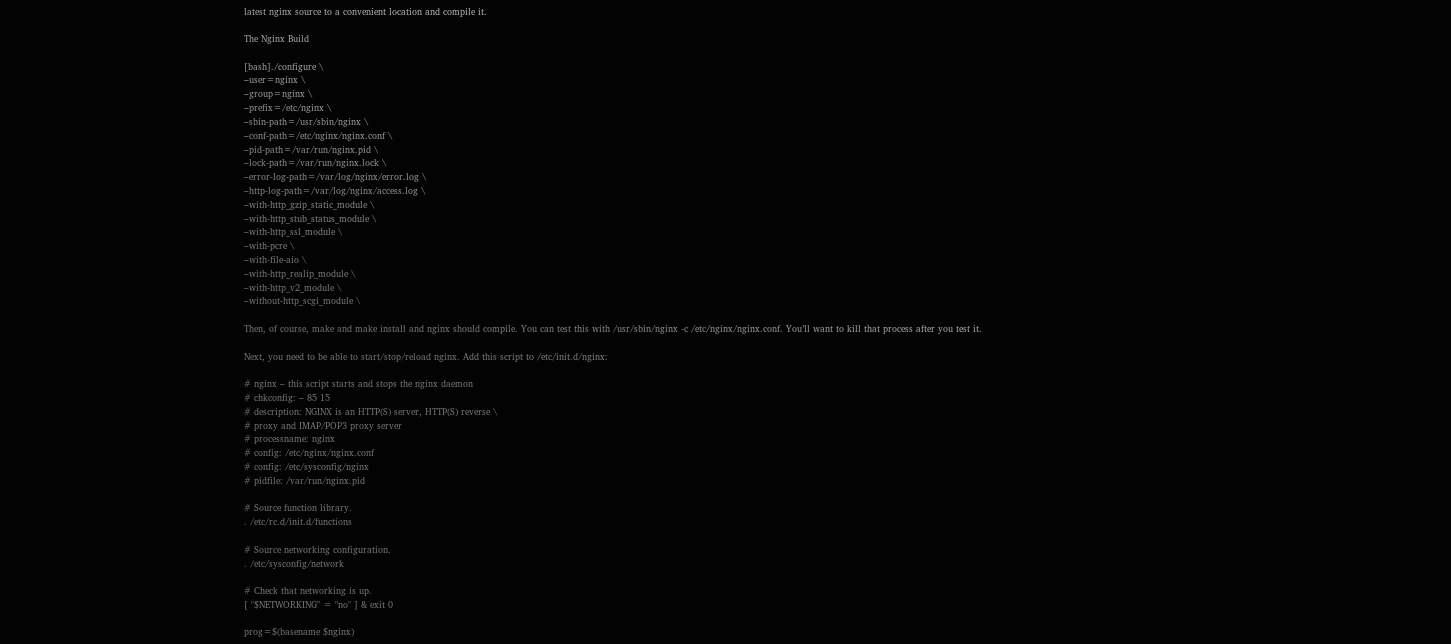latest nginx source to a convenient location and compile it.

The Nginx Build

[bash]./configure \
–user=nginx \
–group=nginx \
–prefix=/etc/nginx \
–sbin-path=/usr/sbin/nginx \
–conf-path=/etc/nginx/nginx.conf \
–pid-path=/var/run/nginx.pid \
–lock-path=/var/run/nginx.lock \
–error-log-path=/var/log/nginx/error.log \
–http-log-path=/var/log/nginx/access.log \
–with-http_gzip_static_module \
–with-http_stub_status_module \
–with-http_ssl_module \
–with-pcre \
–with-file-aio \
–with-http_realip_module \
–with-http_v2_module \
–without-http_scgi_module \

Then, of course, make and make install and nginx should compile. You can test this with /usr/sbin/nginx -c /etc/nginx/nginx.conf. You’ll want to kill that process after you test it.

Next, you need to be able to start/stop/reload nginx. Add this script to /etc/init.d/nginx:

# nginx – this script starts and stops the nginx daemon
# chkconfig: – 85 15
# description: NGINX is an HTTP(S) server, HTTP(S) reverse \
# proxy and IMAP/POP3 proxy server
# processname: nginx
# config: /etc/nginx/nginx.conf
# config: /etc/sysconfig/nginx
# pidfile: /var/run/nginx.pid

# Source function library.
. /etc/rc.d/init.d/functions

# Source networking configuration.
. /etc/sysconfig/network

# Check that networking is up.
[ "$NETWORKING" = "no" ] & exit 0

prog=$(basename $nginx)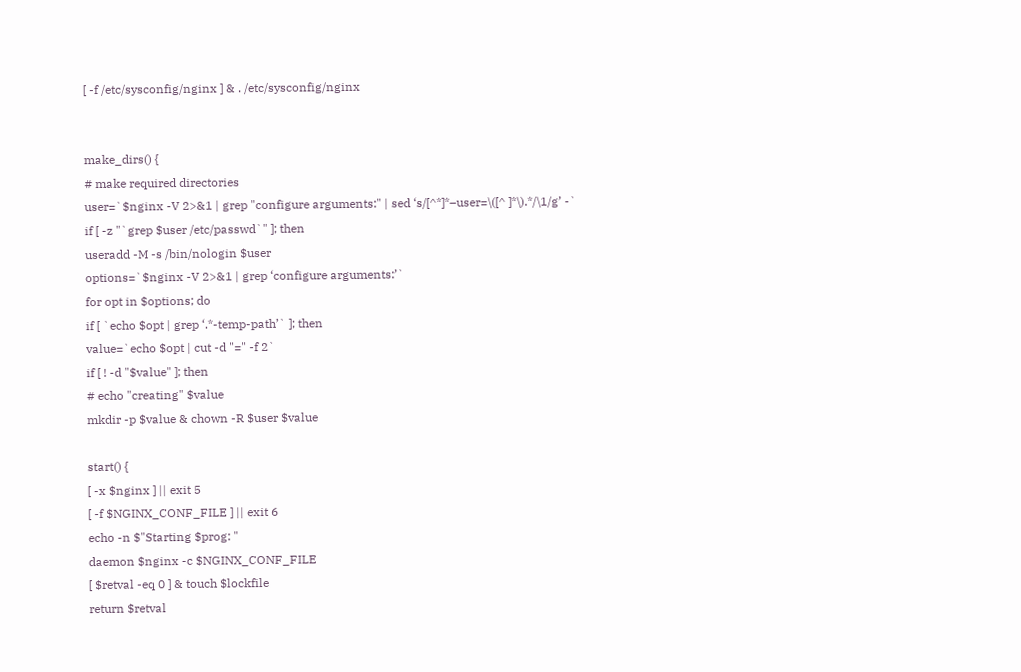[ -f /etc/sysconfig/nginx ] & . /etc/sysconfig/nginx


make_dirs() {
# make required directories
user=`$nginx -V 2>&1 | grep "configure arguments:" | sed ‘s/[^*]*–user=\([^ ]*\).*/\1/g’ -`
if [ -z "`grep $user /etc/passwd`" ]; then
useradd -M -s /bin/nologin $user
options=`$nginx -V 2>&1 | grep ‘configure arguments:’`
for opt in $options; do
if [ `echo $opt | grep ‘.*-temp-path’` ]; then
value=`echo $opt | cut -d "=" -f 2`
if [ ! -d "$value" ]; then
# echo "creating" $value
mkdir -p $value & chown -R $user $value

start() {
[ -x $nginx ] || exit 5
[ -f $NGINX_CONF_FILE ] || exit 6
echo -n $"Starting $prog: "
daemon $nginx -c $NGINX_CONF_FILE
[ $retval -eq 0 ] & touch $lockfile
return $retval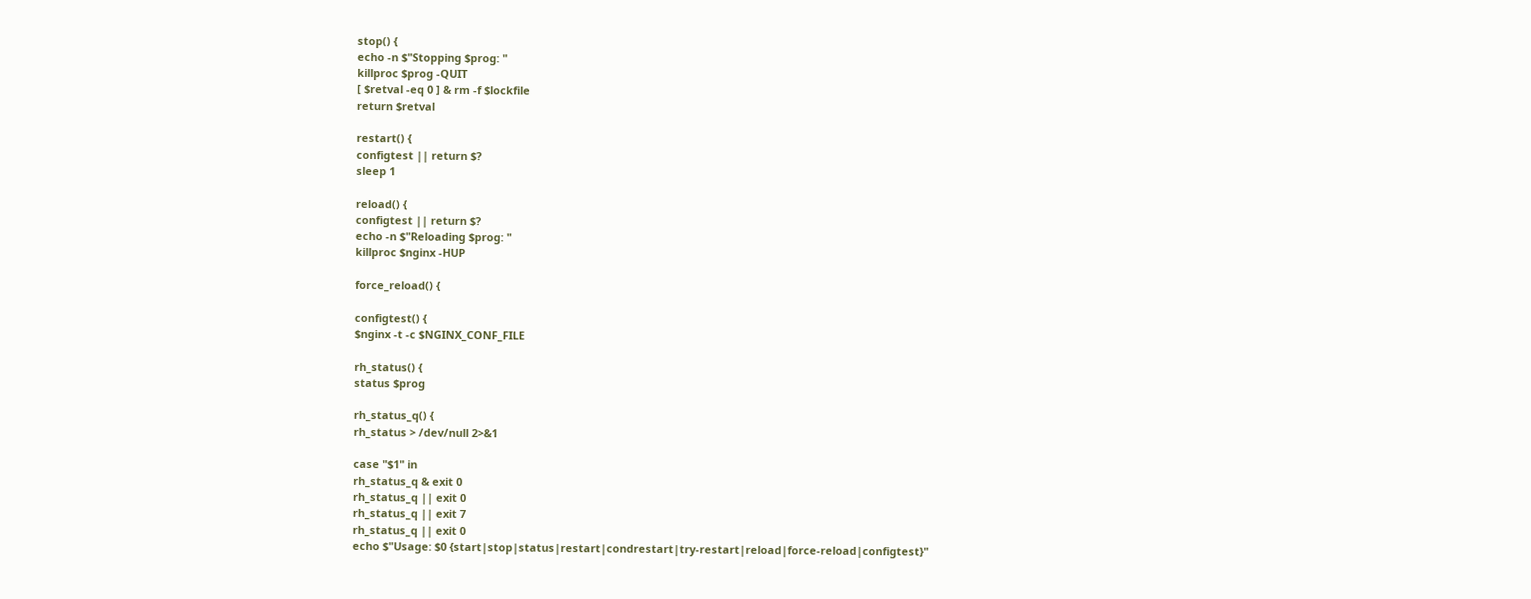stop() {
echo -n $"Stopping $prog: "
killproc $prog -QUIT
[ $retval -eq 0 ] & rm -f $lockfile
return $retval

restart() {
configtest || return $?
sleep 1

reload() {
configtest || return $?
echo -n $"Reloading $prog: "
killproc $nginx -HUP

force_reload() {

configtest() {
$nginx -t -c $NGINX_CONF_FILE

rh_status() {
status $prog

rh_status_q() {
rh_status > /dev/null 2>&1

case "$1" in
rh_status_q & exit 0
rh_status_q || exit 0
rh_status_q || exit 7
rh_status_q || exit 0
echo $"Usage: $0 {start|stop|status|restart|condrestart|try-restart|reload|force-reload|configtest}"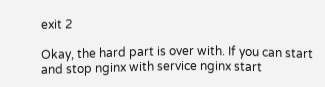exit 2

Okay, the hard part is over with. If you can start and stop nginx with service nginx start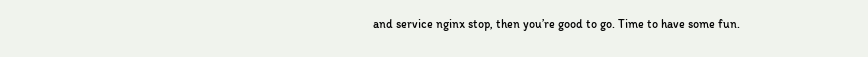and service nginx stop, then you’re good to go. Time to have some fun.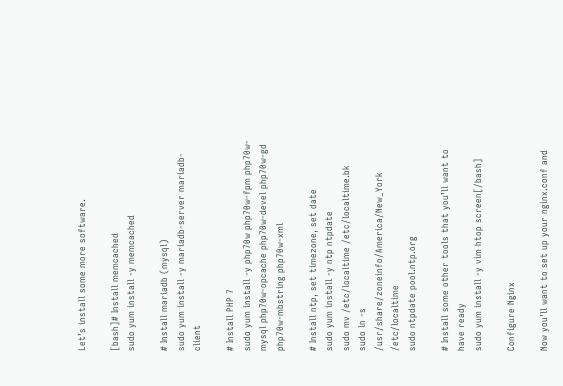Let’s install some more software.

[bash]# Install memcached
sudo yum install -y memcached

# Install mariadb (mysql)
sudo yum install -y mariadb-server mariadb-client

# Install PHP 7
sudo yum install -y php70w php70w-fpm php70w-mysql php70w-opcache php70w-devel php70w-gd php70w-mbstring php70w-xml

# Install ntp, set timezone, set date
sudo yum install -y ntp ntpdate
sudo mv /etc/localtime /etc/localtime.bk
sudo ln -s /usr/share/zoneinfo/America/New_York /etc/localtime
sudo ntpdate pool.ntp.org

# Install some other tools that you’ll want to have ready
sudo yum install -y vim htop screen[/bash]

Configure Nginx

Now you’ll want to set up your nginx.conf and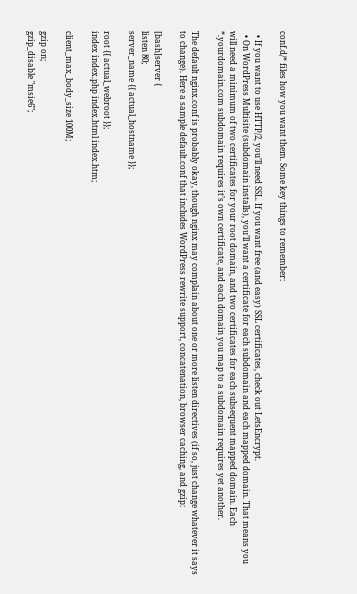conf.d/* files how you want them. Some key things to remember:

  • If you want to use HTTP/2, you’ll need SSL. If you want free (and easy) SSL certificates, check out LetsEncrypt.
  • On WordPress Multisite (subdomain installs), you’ll want a certificate for each subdomain and each mapped domain. That means you will need a minimum of two certificates for your root domain, and two certificates for each subsequent mapped domain. Each *.yourdomain.com subdomain requires it’s own certificate, and each domain you map to a subdomain requires yet another.

The default nginx.conf is probably okay, though nginx may complain about one or more listen directives (if so, just change whatever it says to change). Here a sample default.conf that includes WordPress rewrite support, concatenation, browser caching, and gzip:

[bash]server {
listen 80;
server_name {{ actual_hostname }};

root {{ actual_webroot }};
index index.php index.html index.htm;

client_max_body_size 100M;

gzip on;
gzip_disable "msie6";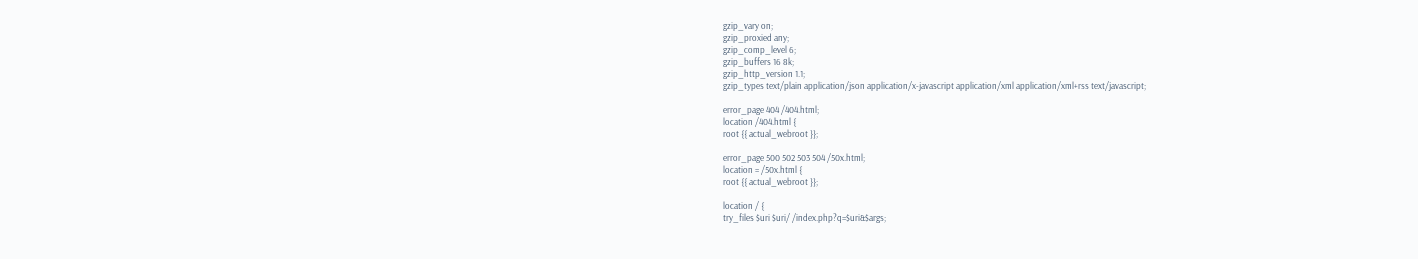gzip_vary on;
gzip_proxied any;
gzip_comp_level 6;
gzip_buffers 16 8k;
gzip_http_version 1.1;
gzip_types text/plain application/json application/x-javascript application/xml application/xml+rss text/javascript;

error_page 404 /404.html;
location /404.html {
root {{ actual_webroot }};

error_page 500 502 503 504 /50x.html;
location = /50x.html {
root {{ actual_webroot }};

location / {
try_files $uri $uri/ /index.php?q=$uri&$args;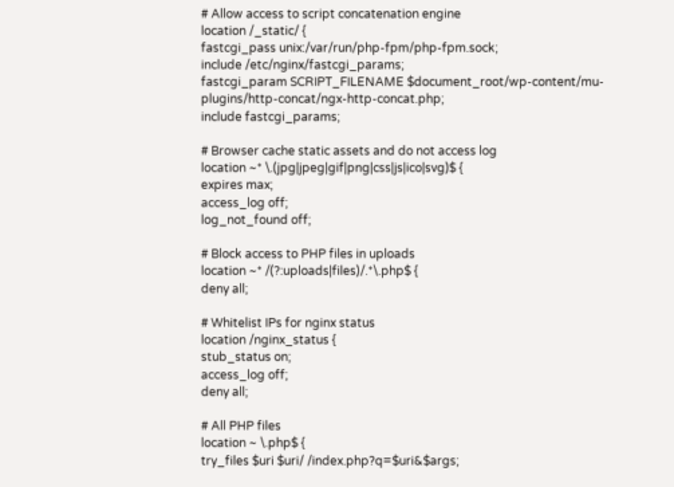# Allow access to script concatenation engine
location /_static/ {
fastcgi_pass unix:/var/run/php-fpm/php-fpm.sock;
include /etc/nginx/fastcgi_params;
fastcgi_param SCRIPT_FILENAME $document_root/wp-content/mu-plugins/http-concat/ngx-http-concat.php;
include fastcgi_params;

# Browser cache static assets and do not access log
location ~* \.(jpg|jpeg|gif|png|css|js|ico|svg)$ {
expires max;
access_log off;
log_not_found off;

# Block access to PHP files in uploads
location ~* /(?:uploads|files)/.*\.php$ {
deny all;

# Whitelist IPs for nginx status
location /nginx_status {
stub_status on;
access_log off;
deny all;

# All PHP files
location ~ \.php$ {
try_files $uri $uri/ /index.php?q=$uri&$args;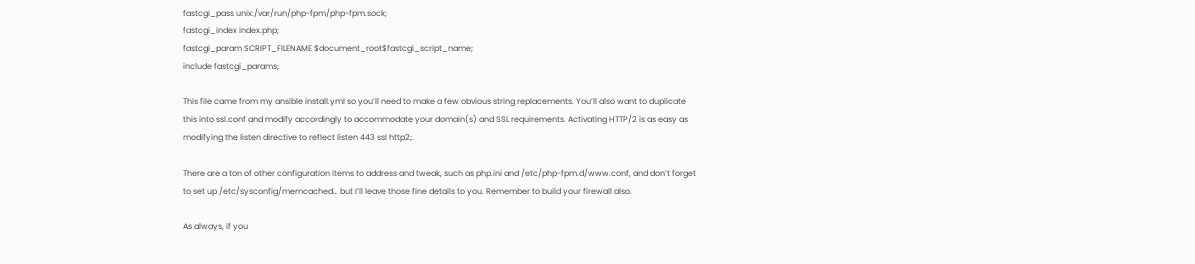fastcgi_pass unix:/var/run/php-fpm/php-fpm.sock;
fastcgi_index index.php;
fastcgi_param SCRIPT_FILENAME $document_root$fastcgi_script_name;
include fastcgi_params;

This file came from my ansible install.yml so you’ll need to make a few obvious string replacements. You’ll also want to duplicate this into ssl.conf and modify accordingly to accommodate your domain(s) and SSL requirements. Activating HTTP/2 is as easy as modifying the listen directive to reflect listen 443 ssl http2;.

There are a ton of other configuration items to address and tweak, such as php.ini and /etc/php-fpm.d/www.conf, and don’t forget to set up /etc/sysconfig/memcached… but I’ll leave those fine details to you. Remember to build your firewall also.

As always, if you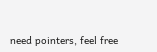need pointers, feel free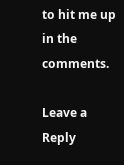to hit me up in the comments.

Leave a Reply